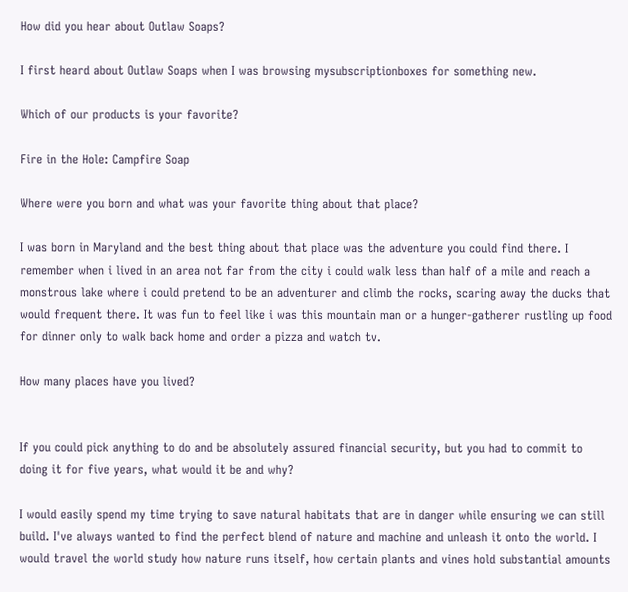How did you hear about Outlaw Soaps?

I first heard about Outlaw Soaps when I was browsing mysubscriptionboxes for something new.

Which of our products is your favorite?

Fire in the Hole: Campfire Soap

Where were you born and what was your favorite thing about that place?

I was born in Maryland and the best thing about that place was the adventure you could find there. I remember when i lived in an area not far from the city i could walk less than half of a mile and reach a monstrous lake where i could pretend to be an adventurer and climb the rocks, scaring away the ducks that would frequent there. It was fun to feel like i was this mountain man or a hunger-gatherer rustling up food for dinner only to walk back home and order a pizza and watch tv.

How many places have you lived?


If you could pick anything to do and be absolutely assured financial security, but you had to commit to doing it for five years, what would it be and why?

I would easily spend my time trying to save natural habitats that are in danger while ensuring we can still build. I've always wanted to find the perfect blend of nature and machine and unleash it onto the world. I would travel the world study how nature runs itself, how certain plants and vines hold substantial amounts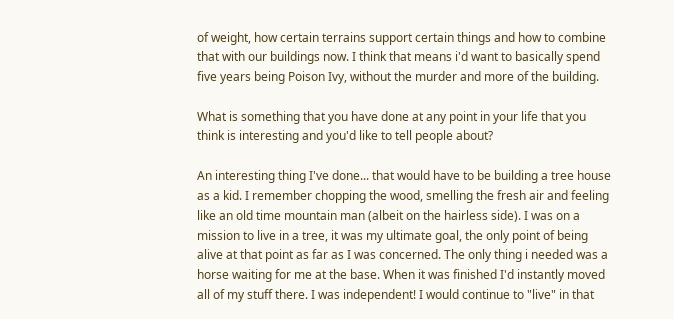of weight, how certain terrains support certain things and how to combine that with our buildings now. I think that means i'd want to basically spend five years being Poison Ivy, without the murder and more of the building.

What is something that you have done at any point in your life that you think is interesting and you'd like to tell people about?

An interesting thing I've done... that would have to be building a tree house as a kid. I remember chopping the wood, smelling the fresh air and feeling like an old time mountain man (albeit on the hairless side). I was on a mission to live in a tree, it was my ultimate goal, the only point of being alive at that point as far as I was concerned. The only thing i needed was a horse waiting for me at the base. When it was finished I'd instantly moved all of my stuff there. I was independent! I would continue to "live" in that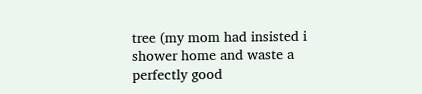tree (my mom had insisted i shower home and waste a perfectly good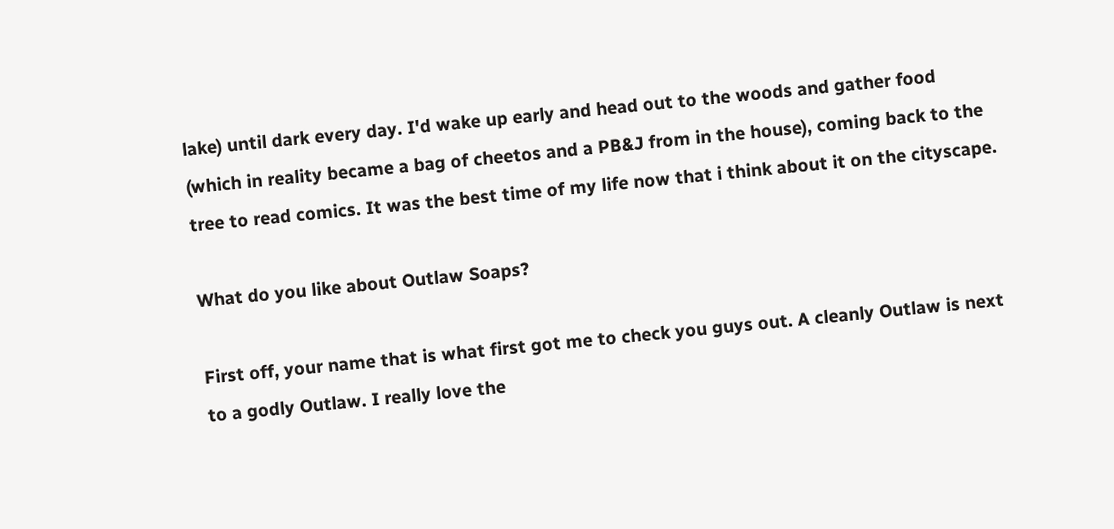lake) until dark every day. I'd wake up early and head out to the woods and gather food (which in reality became a bag of cheetos and a PB&J from in the house), coming back to the tree to read comics. It was the best time of my life now that i think about it on the cityscape.

What do you like about Outlaw Soaps?

First off, your name that is what first got me to check you guys out. A cleanly Outlaw is next to a godly Outlaw. I really love the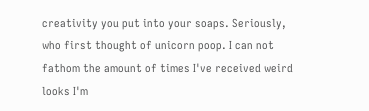creativity you put into your soaps. Seriously, who first thought of unicorn poop. I can not fathom the amount of times I've received weird looks I'm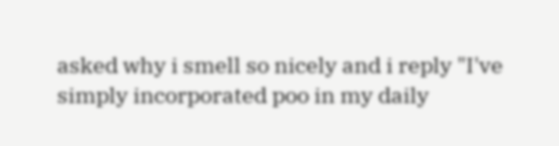asked why i smell so nicely and i reply "I've simply incorporated poo in my daily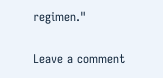regimen."

Leave a comment